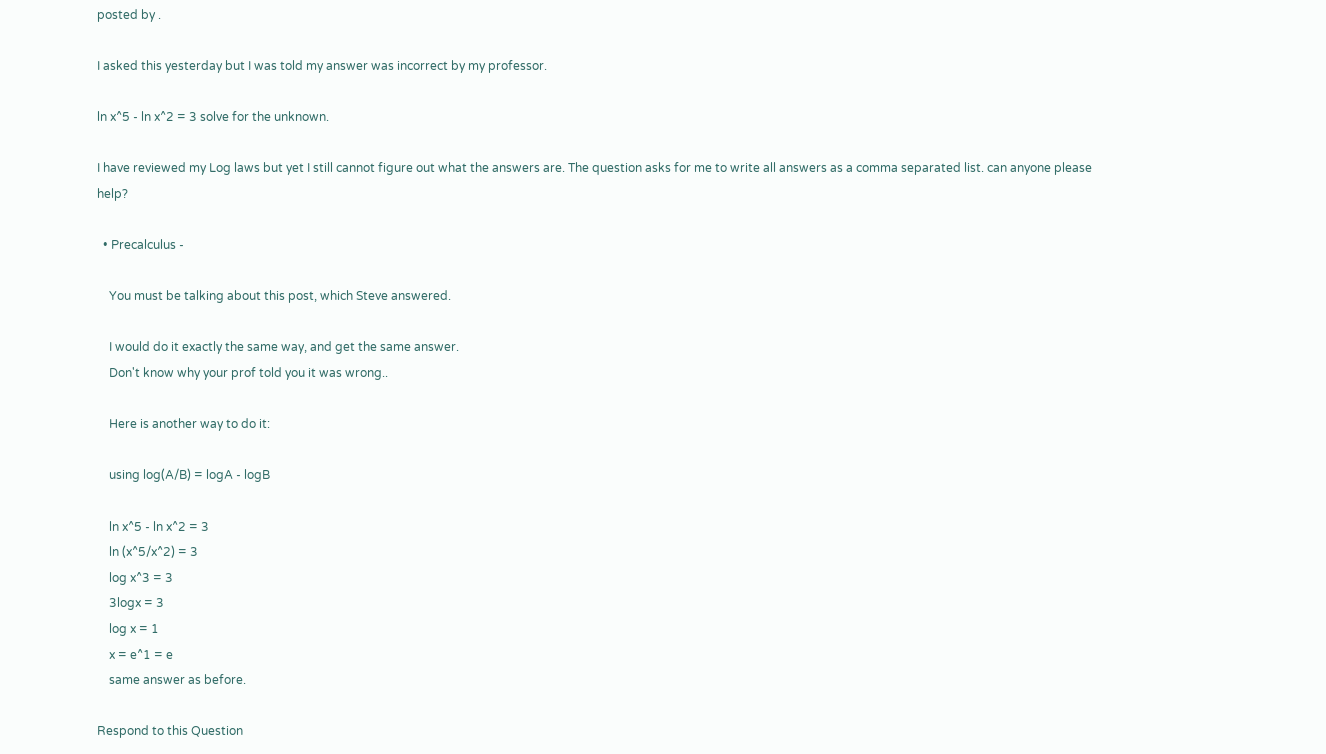posted by .

I asked this yesterday but I was told my answer was incorrect by my professor.

ln x^5 - ln x^2 = 3 solve for the unknown.

I have reviewed my Log laws but yet I still cannot figure out what the answers are. The question asks for me to write all answers as a comma separated list. can anyone please help?

  • Precalculus -

    You must be talking about this post, which Steve answered.

    I would do it exactly the same way, and get the same answer.
    Don't know why your prof told you it was wrong..

    Here is another way to do it:

    using log(A/B) = logA - logB

    ln x^5 - ln x^2 = 3
    ln (x^5/x^2) = 3
    log x^3 = 3
    3logx = 3
    log x = 1
    x = e^1 = e
    same answer as before.

Respond to this Question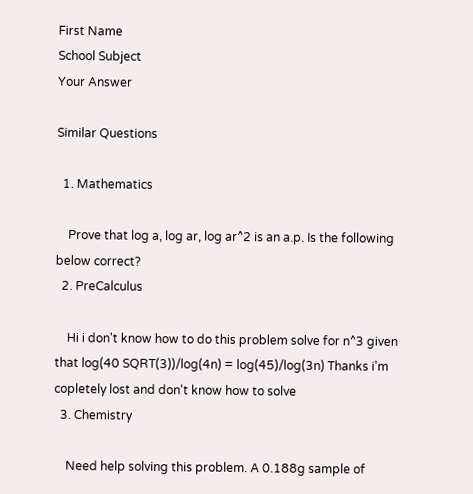First Name
School Subject
Your Answer

Similar Questions

  1. Mathematics

    Prove that log a, log ar, log ar^2 is an a.p. Is the following below correct?
  2. PreCalculus

    Hi i don't know how to do this problem solve for n^3 given that log(40 SQRT(3))/log(4n) = log(45)/log(3n) Thanks i'm copletely lost and don't know how to solve
  3. Chemistry

    Need help solving this problem. A 0.188g sample of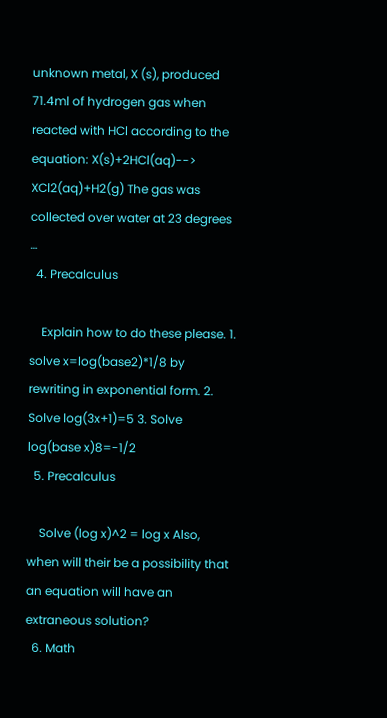unknown metal, X (s), produced 71.4ml of hydrogen gas when reacted with HCl according to the equation: X(s)+2HCl(aq)--> XCl2(aq)+H2(g) The gas was collected over water at 23 degrees …
  4. Precalculus

    Explain how to do these please. 1. solve x=log(base2)*1/8 by rewriting in exponential form. 2. Solve log(3x+1)=5 3. Solve log(base x)8=-1/2
  5. Precalculus

    Solve (log x)^2 = log x Also, when will their be a possibility that an equation will have an extraneous solution?
  6. Math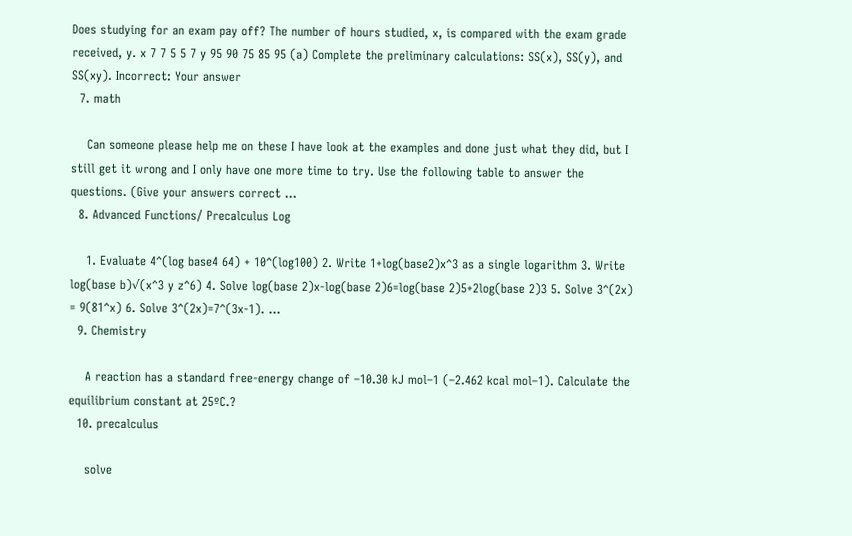Does studying for an exam pay off? The number of hours studied, x, is compared with the exam grade received, y. x 7 7 5 5 7 y 95 90 75 85 95 (a) Complete the preliminary calculations: SS(x), SS(y), and SS(xy). Incorrect: Your answer
  7. math

    Can someone please help me on these I have look at the examples and done just what they did, but I still get it wrong and I only have one more time to try. Use the following table to answer the questions. (Give your answers correct …
  8. Advanced Functions/ Precalculus Log

    1. Evaluate 4^(log base4 64) + 10^(log100) 2. Write 1+log(base2)x^3 as a single logarithm 3. Write log(base b)√(x^3 y z^6) 4. Solve log(base 2)x-log(base 2)6=log(base 2)5+2log(base 2)3 5. Solve 3^(2x) = 9(81^x) 6. Solve 3^(2x)=7^(3x-1). …
  9. Chemistry

    A reaction has a standard free-energy change of –10.30 kJ mol–1 (–2.462 kcal mol–1). Calculate the equilibrium constant at 25ºC.?
  10. precalculus

    solve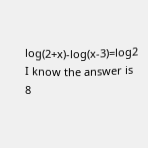log(2+x)-log(x-3)=log2 I know the answer is 8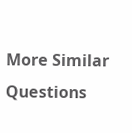More Similar Questions